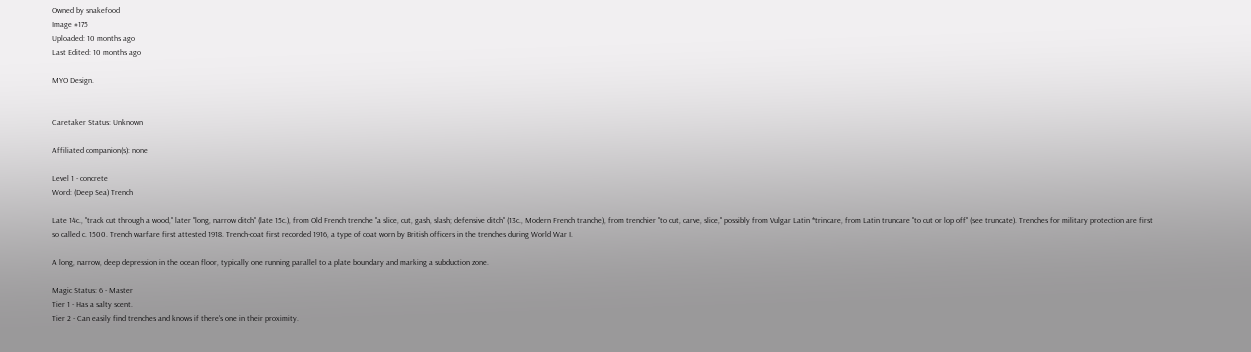Owned by snakefood
Image #175
Uploaded: 10 months ago
Last Edited: 10 months ago

MYO Design.


Caretaker Status: Unknown

Affiliated companion(s): none

Level 1 - concrete
Word: (Deep Sea) Trench

Late 14c., "track cut through a wood," later "long, narrow ditch" (late 15c.), from Old French trenche "a slice, cut, gash, slash; defensive ditch" (13c., Modern French tranche), from trenchier "to cut, carve, slice," possibly from Vulgar Latin *trincare, from Latin truncare "to cut or lop off" (see truncate). Trenches for military protection are first so called c. 1500. Trench warfare first attested 1918. Trench-coat first recorded 1916, a type of coat worn by British officers in the trenches during World War I.

A long, narrow, deep depression in the ocean floor, typically one running parallel to a plate boundary and marking a subduction zone.

Magic Status: 6 - Master
Tier 1 - Has a salty scent.
Tier 2 - Can easily find trenches and knows if there's one in their proximity.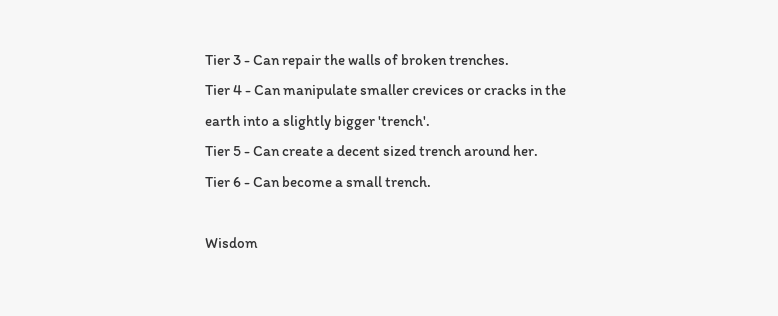Tier 3 - Can repair the walls of broken trenches.
Tier 4 - Can manipulate smaller crevices or cracks in the earth into a slightly bigger 'trench'.
Tier 5 - Can create a decent sized trench around her.
Tier 6 - Can become a small trench.

Wisdom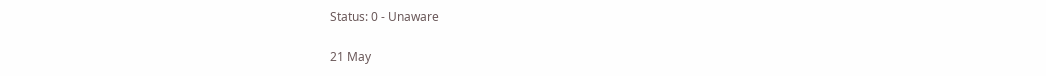Status: 0 - Unaware

21 May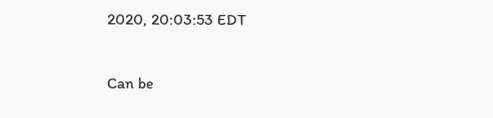2020, 20:03:53 EDT

Can be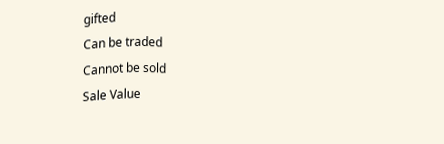gifted
Can be traded
Cannot be sold
Sale Value